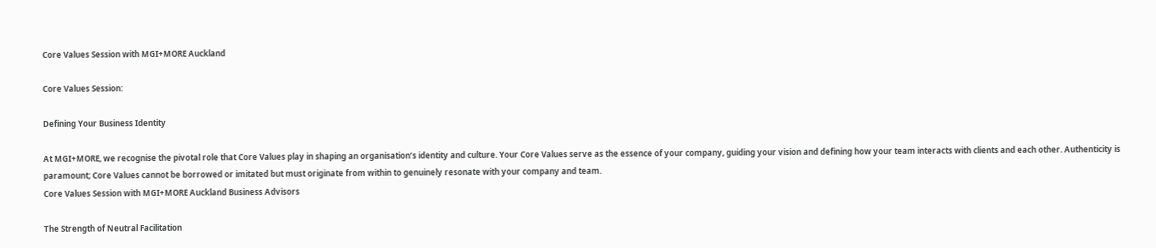Core Values Session with MGI+MORE Auckland

Core Values Session:

Defining Your Business Identity

At MGI+MORE, we recognise the pivotal role that Core Values play in shaping an organisation’s identity and culture. Your Core Values serve as the essence of your company, guiding your vision and defining how your team interacts with clients and each other. Authenticity is paramount; Core Values cannot be borrowed or imitated but must originate from within to genuinely resonate with your company and team.
Core Values Session with MGI+MORE Auckland Business Advisors

The Strength of Neutral Facilitation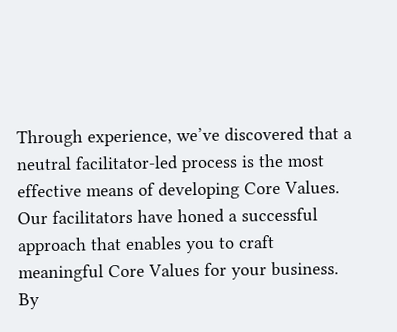Through experience, we’ve discovered that a neutral facilitator-led process is the most effective means of developing Core Values. Our facilitators have honed a successful approach that enables you to craft meaningful Core Values for your business. By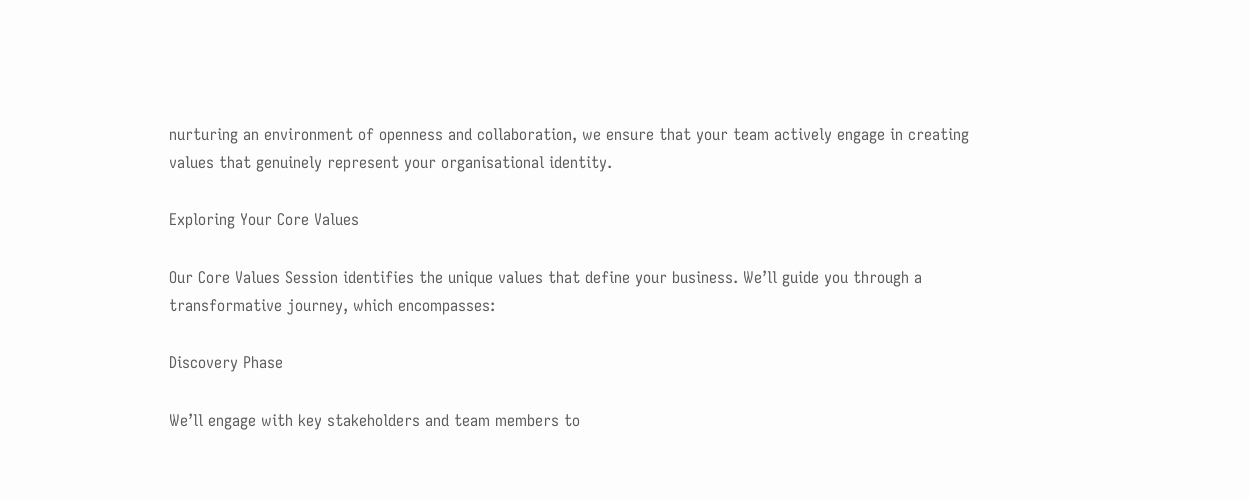nurturing an environment of openness and collaboration, we ensure that your team actively engage in creating values that genuinely represent your organisational identity.

Exploring Your Core Values

Our Core Values Session identifies the unique values that define your business. We’ll guide you through a transformative journey, which encompasses:

Discovery Phase

We’ll engage with key stakeholders and team members to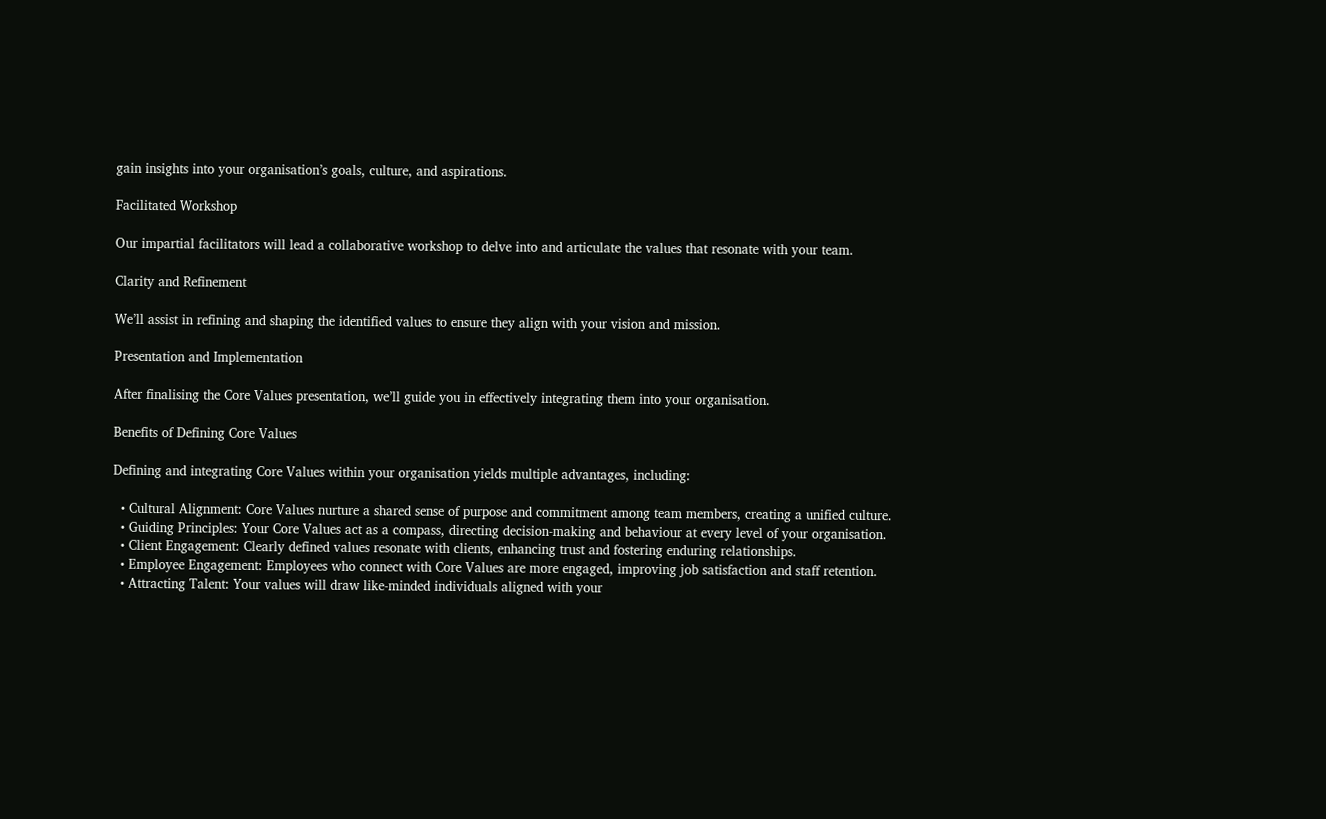gain insights into your organisation’s goals, culture, and aspirations.

Facilitated Workshop

Our impartial facilitators will lead a collaborative workshop to delve into and articulate the values that resonate with your team.

Clarity and Refinement

We’ll assist in refining and shaping the identified values to ensure they align with your vision and mission.

Presentation and Implementation

After finalising the Core Values presentation, we’ll guide you in effectively integrating them into your organisation.

Benefits of Defining Core Values

Defining and integrating Core Values within your organisation yields multiple advantages, including:

  • Cultural Alignment: Core Values nurture a shared sense of purpose and commitment among team members, creating a unified culture.
  • Guiding Principles: Your Core Values act as a compass, directing decision-making and behaviour at every level of your organisation.
  • Client Engagement: Clearly defined values resonate with clients, enhancing trust and fostering enduring relationships.
  • Employee Engagement: Employees who connect with Core Values are more engaged, improving job satisfaction and staff retention.
  • Attracting Talent: Your values will draw like-minded individuals aligned with your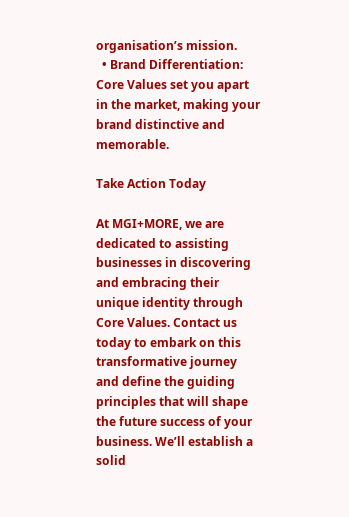organisation’s mission.
  • Brand Differentiation: Core Values set you apart in the market, making your brand distinctive and memorable.

Take Action Today

At MGI+MORE, we are dedicated to assisting businesses in discovering and embracing their unique identity through Core Values. Contact us today to embark on this transformative journey and define the guiding principles that will shape the future success of your business. We’ll establish a solid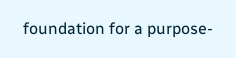foundation for a purpose-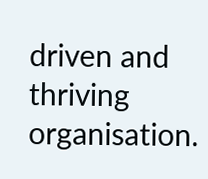driven and thriving organisation.